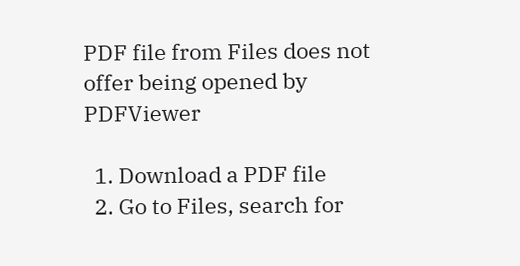PDF file from Files does not offer being opened by PDFViewer

  1. Download a PDF file
  2. Go to Files, search for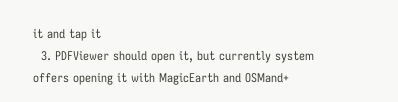it and tap it
  3. PDFViewer should open it, but currently system offers opening it with MagicEarth and OSMand+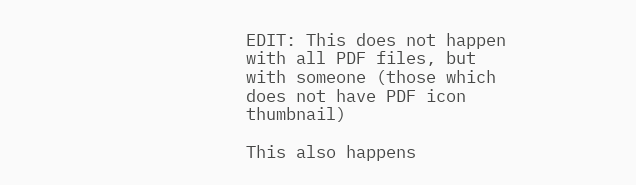EDIT: This does not happen with all PDF files, but with someone (those which does not have PDF icon thumbnail)

This also happens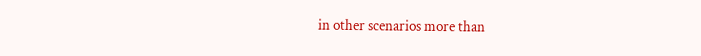in other scenarios more than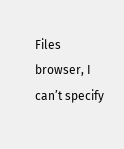Files browser, I can’t specify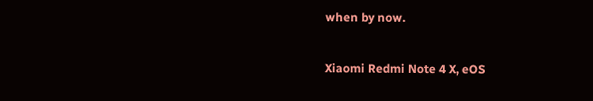when by now.

Xiaomi Redmi Note 4 X, eOS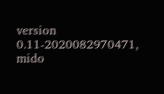version 0.11-2020082970471, mido